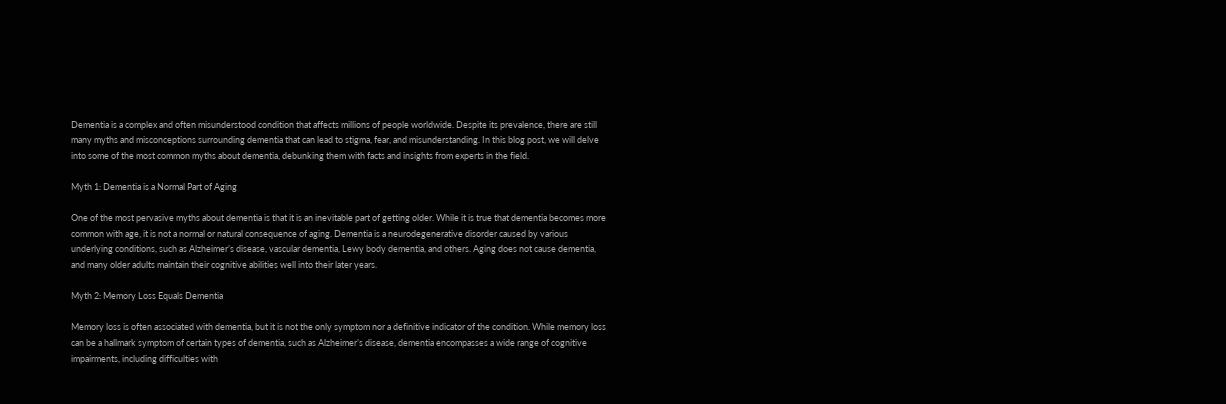Dementia is a complex and often misunderstood condition that affects millions of people worldwide. Despite its prevalence, there are still many myths and misconceptions surrounding dementia that can lead to stigma, fear, and misunderstanding. In this blog post, we will delve into some of the most common myths about dementia, debunking them with facts and insights from experts in the field.

Myth 1: Dementia is a Normal Part of Aging

One of the most pervasive myths about dementia is that it is an inevitable part of getting older. While it is true that dementia becomes more common with age, it is not a normal or natural consequence of aging. Dementia is a neurodegenerative disorder caused by various underlying conditions, such as Alzheimer’s disease, vascular dementia, Lewy body dementia, and others. Aging does not cause dementia, and many older adults maintain their cognitive abilities well into their later years.

Myth 2: Memory Loss Equals Dementia

Memory loss is often associated with dementia, but it is not the only symptom nor a definitive indicator of the condition. While memory loss can be a hallmark symptom of certain types of dementia, such as Alzheimer’s disease, dementia encompasses a wide range of cognitive impairments, including difficulties with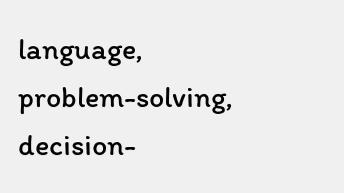language, problem-solving, decision-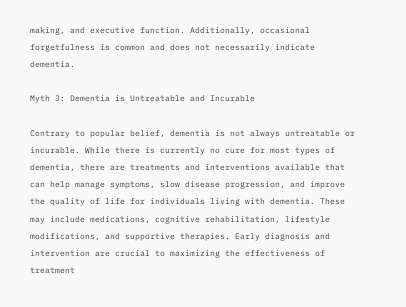making, and executive function. Additionally, occasional forgetfulness is common and does not necessarily indicate dementia.

Myth 3: Dementia is Untreatable and Incurable

Contrary to popular belief, dementia is not always untreatable or incurable. While there is currently no cure for most types of dementia, there are treatments and interventions available that can help manage symptoms, slow disease progression, and improve the quality of life for individuals living with dementia. These may include medications, cognitive rehabilitation, lifestyle modifications, and supportive therapies. Early diagnosis and intervention are crucial to maximizing the effectiveness of treatment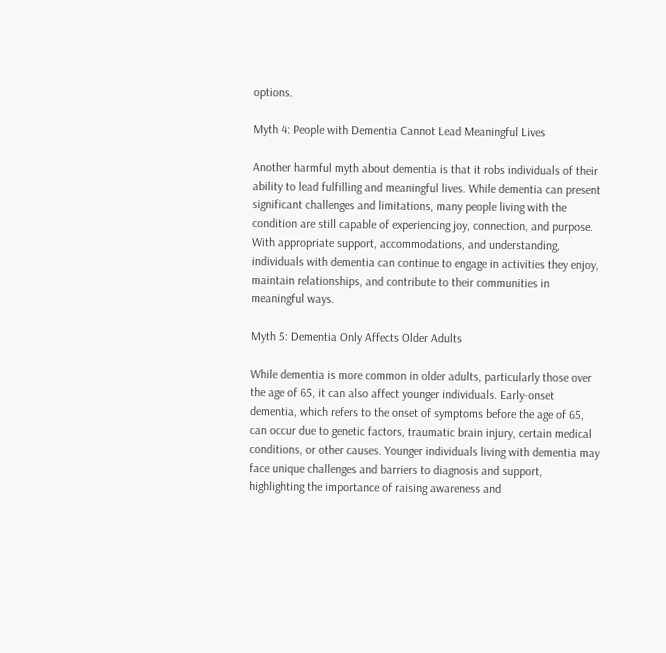options.

Myth 4: People with Dementia Cannot Lead Meaningful Lives

Another harmful myth about dementia is that it robs individuals of their ability to lead fulfilling and meaningful lives. While dementia can present significant challenges and limitations, many people living with the condition are still capable of experiencing joy, connection, and purpose. With appropriate support, accommodations, and understanding, individuals with dementia can continue to engage in activities they enjoy, maintain relationships, and contribute to their communities in meaningful ways.

Myth 5: Dementia Only Affects Older Adults

While dementia is more common in older adults, particularly those over the age of 65, it can also affect younger individuals. Early-onset dementia, which refers to the onset of symptoms before the age of 65, can occur due to genetic factors, traumatic brain injury, certain medical conditions, or other causes. Younger individuals living with dementia may face unique challenges and barriers to diagnosis and support, highlighting the importance of raising awareness and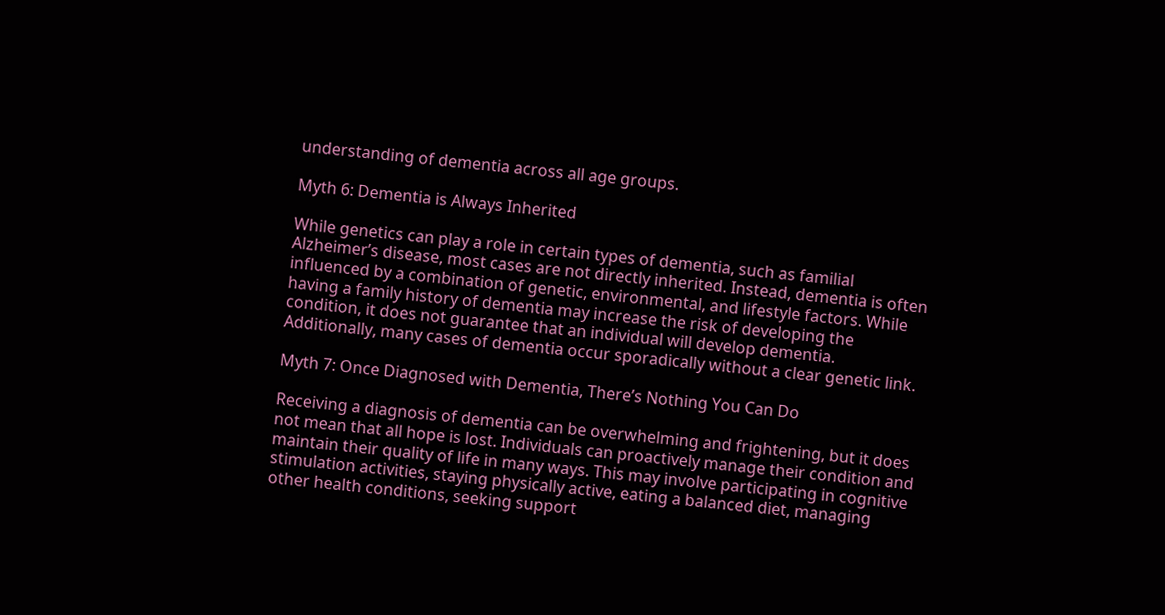understanding of dementia across all age groups.

Myth 6: Dementia is Always Inherited

While genetics can play a role in certain types of dementia, such as familial Alzheimer’s disease, most cases are not directly inherited. Instead, dementia is often influenced by a combination of genetic, environmental, and lifestyle factors. While having a family history of dementia may increase the risk of developing the condition, it does not guarantee that an individual will develop dementia. Additionally, many cases of dementia occur sporadically without a clear genetic link.

Myth 7: Once Diagnosed with Dementia, There’s Nothing You Can Do

Receiving a diagnosis of dementia can be overwhelming and frightening, but it does not mean that all hope is lost. Individuals can proactively manage their condition and maintain their quality of life in many ways. This may involve participating in cognitive stimulation activities, staying physically active, eating a balanced diet, managing other health conditions, seeking support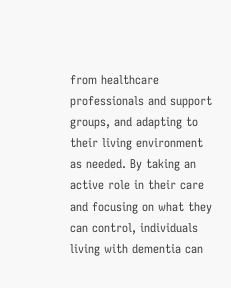from healthcare professionals and support groups, and adapting to their living environment as needed. By taking an active role in their care and focusing on what they can control, individuals living with dementia can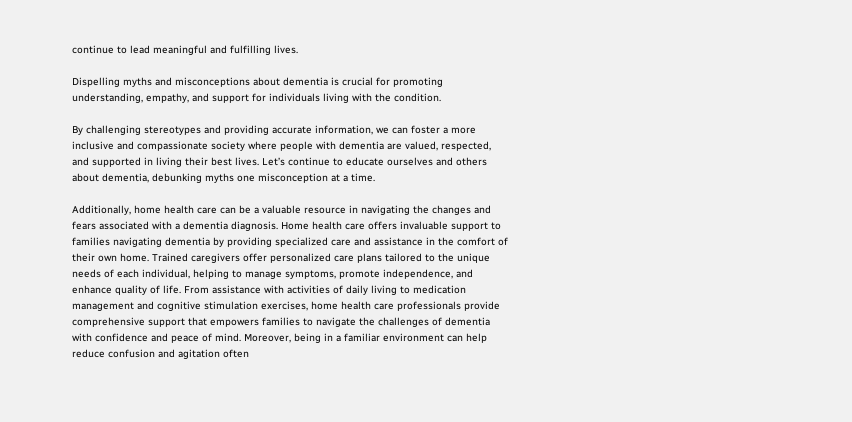continue to lead meaningful and fulfilling lives.

Dispelling myths and misconceptions about dementia is crucial for promoting understanding, empathy, and support for individuals living with the condition.

By challenging stereotypes and providing accurate information, we can foster a more inclusive and compassionate society where people with dementia are valued, respected, and supported in living their best lives. Let’s continue to educate ourselves and others about dementia, debunking myths one misconception at a time.

Additionally, home health care can be a valuable resource in navigating the changes and fears associated with a dementia diagnosis. Home health care offers invaluable support to families navigating dementia by providing specialized care and assistance in the comfort of their own home. Trained caregivers offer personalized care plans tailored to the unique needs of each individual, helping to manage symptoms, promote independence, and enhance quality of life. From assistance with activities of daily living to medication management and cognitive stimulation exercises, home health care professionals provide comprehensive support that empowers families to navigate the challenges of dementia with confidence and peace of mind. Moreover, being in a familiar environment can help reduce confusion and agitation often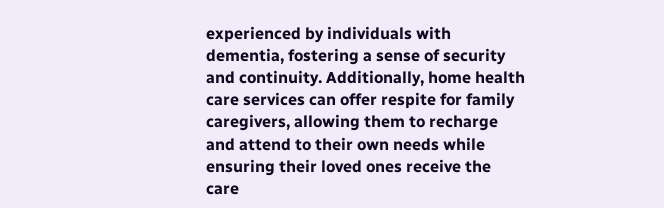experienced by individuals with dementia, fostering a sense of security and continuity. Additionally, home health care services can offer respite for family caregivers, allowing them to recharge and attend to their own needs while ensuring their loved ones receive the care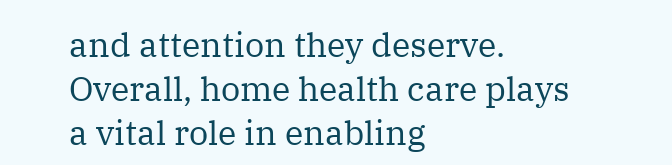and attention they deserve. Overall, home health care plays a vital role in enabling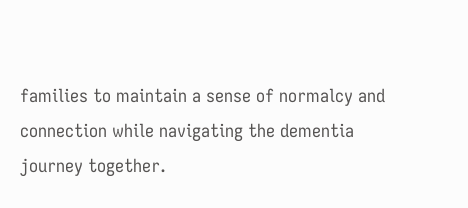families to maintain a sense of normalcy and connection while navigating the dementia journey together.